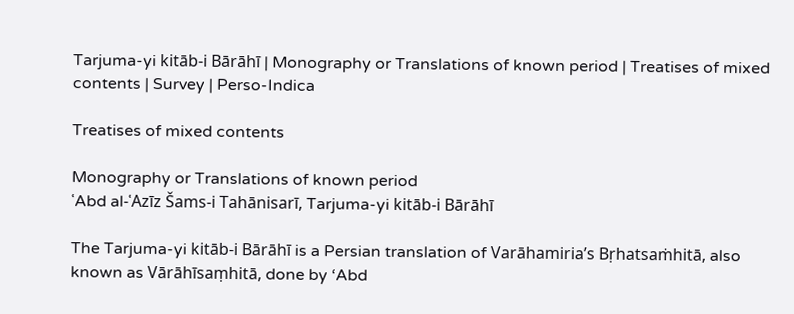Tarjuma-yi kitāb-i Bārāhī | Monography or Translations of known period | Treatises of mixed contents | Survey | Perso-Indica

Treatises of mixed contents

Monography or Translations of known period
ʿAbd al-ʿAzīz Šams-i Tahānisarī, Tarjuma-yi kitāb-i Bārāhī

The Tarjuma-yi kitāb-i Bārāhī is a Persian translation of Varāhamiria’s Bṛhatsaṁhitā, also known as Vārāhīsaṃhitā, done by ‘Abd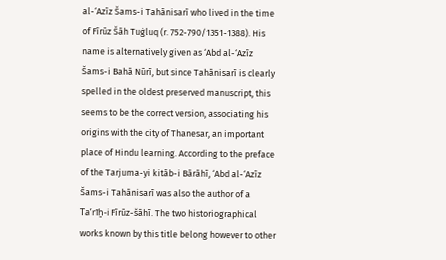al-‘Azīz Šams-i Tahānisarī who lived in the time of Fīrūz Šāh Tuġluq (r. 752-790/1351-1388). His name is alternatively given as ‘Abd al-‘Azīz Šams-i Bahā Nūrī, but since Tahānisarī is clearly spelled in the oldest preserved manuscript, this seems to be the correct version, associating his origins with the city of Thanesar, an important place of Hindu learning. According to the preface of the Tarjuma-yi kitāb-i Bārāhī, ‘Abd al-‘Azīz Šams-i Tahānisarī was also the author of a Ta’rīḫ-i Fīrūz-šāhī. The two historiographical works known by this title belong however to other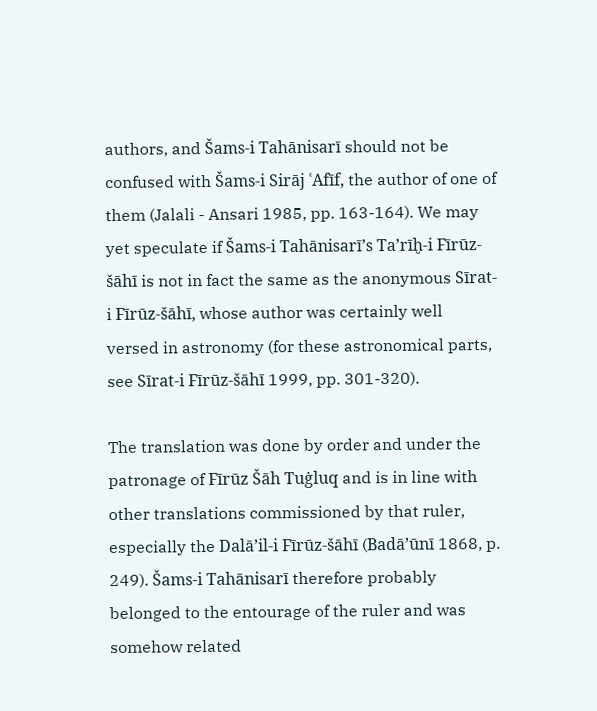authors, and Šams-i Tahānisarī should not be confused with Šams-i Sirāj ʿAfīf, the author of one of them (Jalali - Ansari 1985, pp. 163-164). We may yet speculate if Šams-i Tahānisarī’s Ta’rīḫ-i Fīrūz-šāhī is not in fact the same as the anonymous Sīrat-i Fīrūz-šāhī, whose author was certainly well versed in astronomy (for these astronomical parts, see Sīrat-i Fīrūz-šāhī 1999, pp. 301-320).

The translation was done by order and under the patronage of Fīrūz Šāh Tuġluq and is in line with other translations commissioned by that ruler, especially the Dalāʼil-i Fīrūz-šāhī (Badā’ūnī 1868, p. 249). Šams-i Tahānisarī therefore probably belonged to the entourage of the ruler and was somehow related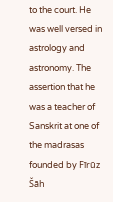to the court. He was well versed in astrology and astronomy. The assertion that he was a teacher of Sanskrit at one of the madrasas founded by Fīrūz Šāh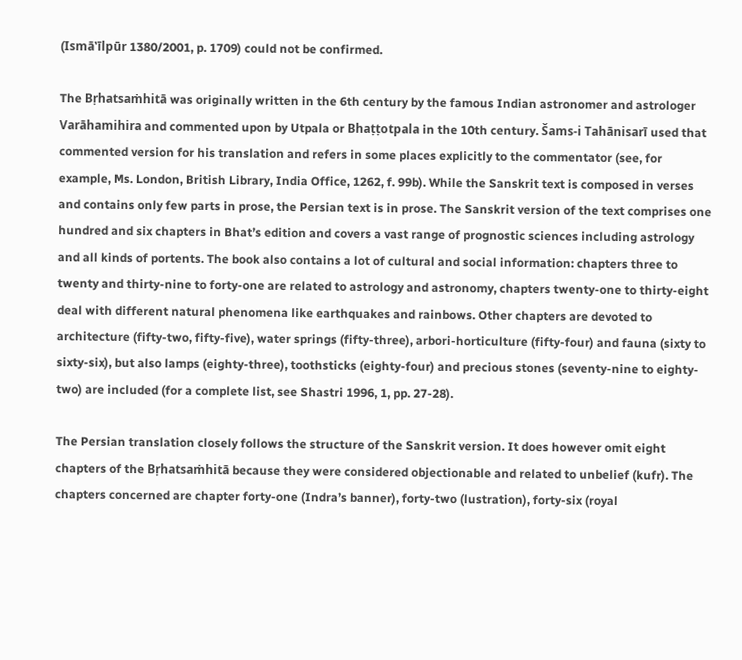(Ismāʽīlpūr 1380/2001, p. 1709) could not be confirmed.

The Bṛhatsaṁhitā was originally written in the 6th century by the famous Indian astronomer and astrologer Varāhamihira and commented upon by Utpala or Bhaṭṭotpala in the 10th century. Šams-i Tahānisarī used that commented version for his translation and refers in some places explicitly to the commentator (see, for example, Ms. London, British Library, India Office, 1262, f. 99b). While the Sanskrit text is composed in verses and contains only few parts in prose, the Persian text is in prose. The Sanskrit version of the text comprises one hundred and six chapters in Bhat’s edition and covers a vast range of prognostic sciences including astrology and all kinds of portents. The book also contains a lot of cultural and social information: chapters three to twenty and thirty-nine to forty-one are related to astrology and astronomy, chapters twenty-one to thirty-eight deal with different natural phenomena like earthquakes and rainbows. Other chapters are devoted to architecture (fifty-two, fifty-five), water springs (fifty-three), arbori-horticulture (fifty-four) and fauna (sixty to sixty-six), but also lamps (eighty-three), toothsticks (eighty-four) and precious stones (seventy-nine to eighty-two) are included (for a complete list, see Shastri 1996, 1, pp. 27-28).

The Persian translation closely follows the structure of the Sanskrit version. It does however omit eight chapters of the Bṛhatsaṁhitā because they were considered objectionable and related to unbelief (kufr). The chapters concerned are chapter forty-one (Indra’s banner), forty-two (lustration), forty-six (royal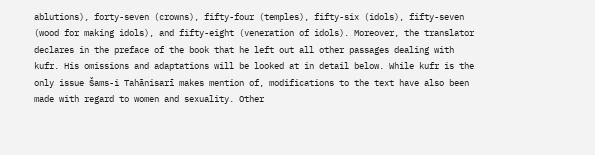ablutions), forty-seven (crowns), fifty-four (temples), fifty-six (idols), fifty-seven (wood for making idols), and fifty-eight (veneration of idols). Moreover, the translator declares in the preface of the book that he left out all other passages dealing with kufr. His omissions and adaptations will be looked at in detail below. While kufr is the only issue Šams-i Tahānisarī makes mention of, modifications to the text have also been made with regard to women and sexuality. Other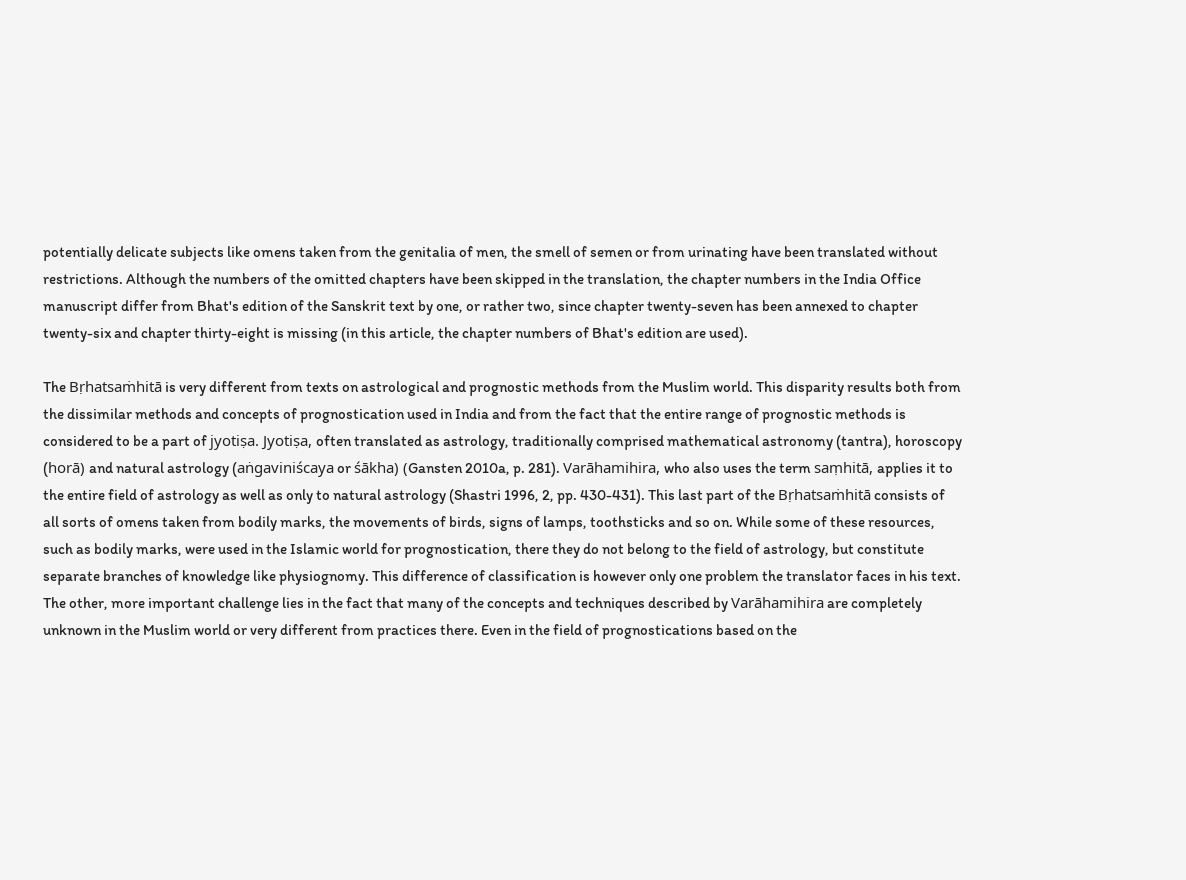potentially delicate subjects like omens taken from the genitalia of men, the smell of semen or from urinating have been translated without restrictions. Although the numbers of the omitted chapters have been skipped in the translation, the chapter numbers in the India Office manuscript differ from Bhat's edition of the Sanskrit text by one, or rather two, since chapter twenty-seven has been annexed to chapter twenty-six and chapter thirty-eight is missing (in this article, the chapter numbers of Bhat's edition are used).

The Bṛhatsaṁhitā is very different from texts on astrological and prognostic methods from the Muslim world. This disparity results both from the dissimilar methods and concepts of prognostication used in India and from the fact that the entire range of prognostic methods is considered to be a part of jyotiṣa. Jyotiṣa, often translated as astrology, traditionally comprised mathematical astronomy (tantra), horoscopy (horā) and natural astrology (aṅgaviniścaya or śākha) (Gansten 2010a, p. 281). Varāhamihira, who also uses the term saṃhitā, applies it to the entire field of astrology as well as only to natural astrology (Shastri 1996, 2, pp. 430-431). This last part of the Bṛhatsaṁhitā consists of all sorts of omens taken from bodily marks, the movements of birds, signs of lamps, toothsticks and so on. While some of these resources, such as bodily marks, were used in the Islamic world for prognostication, there they do not belong to the field of astrology, but constitute separate branches of knowledge like physiognomy. This difference of classification is however only one problem the translator faces in his text. The other, more important challenge lies in the fact that many of the concepts and techniques described by Varāhamihira are completely unknown in the Muslim world or very different from practices there. Even in the field of prognostications based on the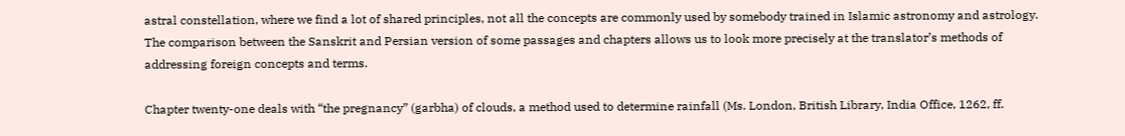astral constellation, where we find a lot of shared principles, not all the concepts are commonly used by somebody trained in Islamic astronomy and astrology. The comparison between the Sanskrit and Persian version of some passages and chapters allows us to look more precisely at the translator’s methods of addressing foreign concepts and terms.

Chapter twenty-one deals with “the pregnancy” (garbha) of clouds, a method used to determine rainfall (Ms. London, British Library, India Office, 1262, ff.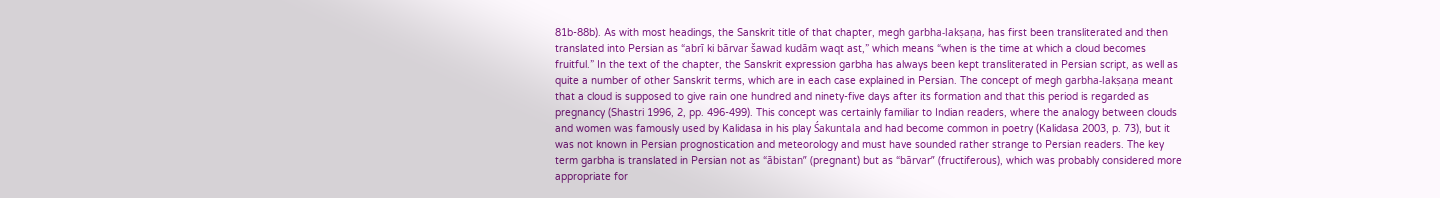81b-88b). As with most headings, the Sanskrit title of that chapter, megh garbha-lakṣaṇa, has first been transliterated and then translated into Persian as “abrī ki bārvar šawad kudām waqt ast,” which means “when is the time at which a cloud becomes fruitful.” In the text of the chapter, the Sanskrit expression garbha has always been kept transliterated in Persian script, as well as quite a number of other Sanskrit terms, which are in each case explained in Persian. The concept of megh garbha-lakṣaṇa meant that a cloud is supposed to give rain one hundred and ninety-five days after its formation and that this period is regarded as pregnancy (Shastri 1996, 2, pp. 496-499). This concept was certainly familiar to Indian readers, where the analogy between clouds and women was famously used by Kalidasa in his play Śakuntala and had become common in poetry (Kalidasa 2003, p. 73), but it was not known in Persian prognostication and meteorology and must have sounded rather strange to Persian readers. The key term garbha is translated in Persian not as “ābistan” (pregnant) but as “bārvar” (fructiferous), which was probably considered more appropriate for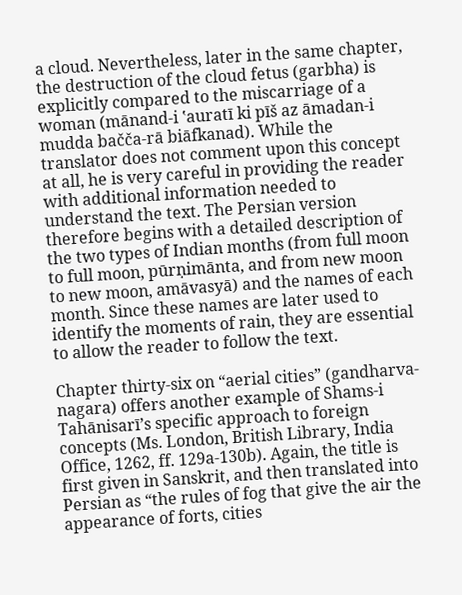a cloud. Nevertheless, later in the same chapter, the destruction of the cloud fetus (garbha) is explicitly compared to the miscarriage of a woman (mānand-i ʽauratī ki pīš az āmadan-i mudda bačča-rā biāfkanad). While the translator does not comment upon this concept at all, he is very careful in providing the reader with additional information needed to understand the text. The Persian version therefore begins with a detailed description of the two types of Indian months (from full moon to full moon, pūrṇimānta, and from new moon to new moon, amāvasyā) and the names of each month. Since these names are later used to identify the moments of rain, they are essential to allow the reader to follow the text.

Chapter thirty-six on “aerial cities” (gandharva-nagara) offers another example of Shams-i Tahānisarī’s specific approach to foreign concepts (Ms. London, British Library, India Office, 1262, ff. 129a-130b). Again, the title is first given in Sanskrit, and then translated into Persian as “the rules of fog that give the air the appearance of forts, cities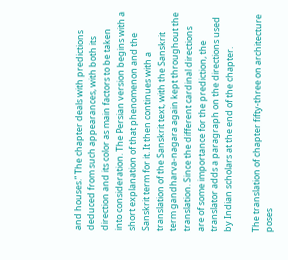and houses.” The chapter deals with predictions deduced from such appearances, with both its direction and its color as main factors to be taken into consideration. The Persian version begins with a short explanation of that phenomenon and the Sanskrit term for it. It then continues with a translation of the Sanskrit text, with the Sanskrit term gandharva-nagara again kept throughout the translation. Since the different cardinal directions are of some importance for the prediction, the translator adds a paragraph on the directions used by Indian scholars at the end of the chapter.

The translation of chapter fifty-three on architecture poses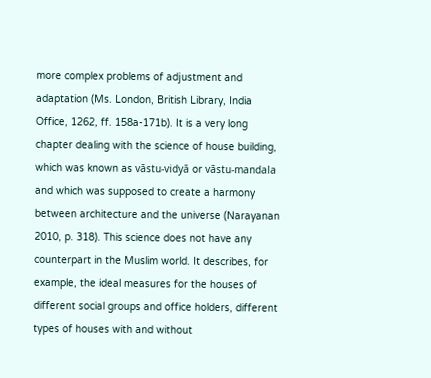more complex problems of adjustment and adaptation (Ms. London, British Library, India Office, 1262, ff. 158a-171b). It is a very long chapter dealing with the science of house building, which was known as vāstu-vidyā or vāstu-mandala and which was supposed to create a harmony between architecture and the universe (Narayanan 2010, p. 318). This science does not have any counterpart in the Muslim world. It describes, for example, the ideal measures for the houses of different social groups and office holders, different types of houses with and without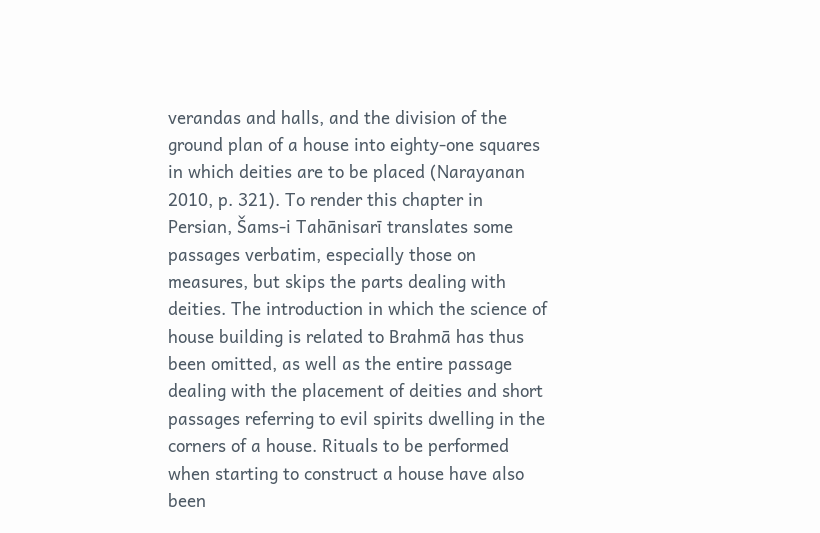verandas and halls, and the division of the ground plan of a house into eighty-one squares in which deities are to be placed (Narayanan 2010, p. 321). To render this chapter in Persian, Šams-i Tahānisarī translates some passages verbatim, especially those on measures, but skips the parts dealing with deities. The introduction in which the science of house building is related to Brahmā has thus been omitted, as well as the entire passage dealing with the placement of deities and short passages referring to evil spirits dwelling in the corners of a house. Rituals to be performed when starting to construct a house have also been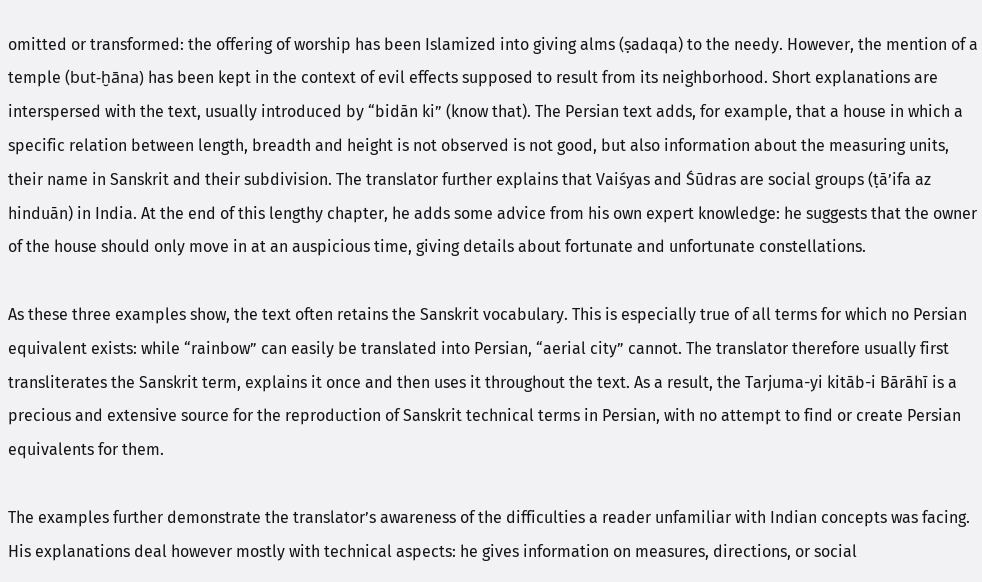omitted or transformed: the offering of worship has been Islamized into giving alms (ṣadaqa) to the needy. However, the mention of a temple (but-ḫāna) has been kept in the context of evil effects supposed to result from its neighborhood. Short explanations are interspersed with the text, usually introduced by “bidān ki” (know that). The Persian text adds, for example, that a house in which a specific relation between length, breadth and height is not observed is not good, but also information about the measuring units, their name in Sanskrit and their subdivision. The translator further explains that Vaiśyas and Śūdras are social groups (ṭā’ifa az hinduān) in India. At the end of this lengthy chapter, he adds some advice from his own expert knowledge: he suggests that the owner of the house should only move in at an auspicious time, giving details about fortunate and unfortunate constellations.

As these three examples show, the text often retains the Sanskrit vocabulary. This is especially true of all terms for which no Persian equivalent exists: while “rainbow” can easily be translated into Persian, “aerial city” cannot. The translator therefore usually first transliterates the Sanskrit term, explains it once and then uses it throughout the text. As a result, the Tarjuma-yi kitāb-i Bārāhī is a precious and extensive source for the reproduction of Sanskrit technical terms in Persian, with no attempt to find or create Persian equivalents for them.

The examples further demonstrate the translator’s awareness of the difficulties a reader unfamiliar with Indian concepts was facing. His explanations deal however mostly with technical aspects: he gives information on measures, directions, or social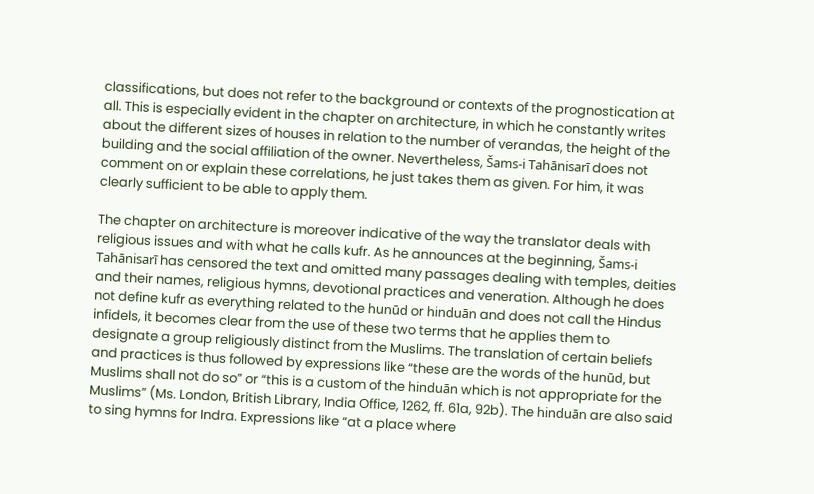classifications, but does not refer to the background or contexts of the prognostication at all. This is especially evident in the chapter on architecture, in which he constantly writes about the different sizes of houses in relation to the number of verandas, the height of the building and the social affiliation of the owner. Nevertheless, Šams-i Tahānisarī does not comment on or explain these correlations, he just takes them as given. For him, it was clearly sufficient to be able to apply them.

The chapter on architecture is moreover indicative of the way the translator deals with religious issues and with what he calls kufr. As he announces at the beginning, Šams-i Tahānisarī has censored the text and omitted many passages dealing with temples, deities and their names, religious hymns, devotional practices and veneration. Although he does not define kufr as everything related to the hunūd or hinduān and does not call the Hindus infidels, it becomes clear from the use of these two terms that he applies them to designate a group religiously distinct from the Muslims. The translation of certain beliefs and practices is thus followed by expressions like “these are the words of the hunūd, but Muslims shall not do so” or “this is a custom of the hinduān which is not appropriate for the Muslims” (Ms. London, British Library, India Office, 1262, ff. 61a, 92b). The hinduān are also said to sing hymns for Indra. Expressions like “at a place where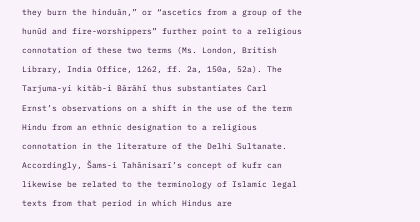they burn the hinduān,” or “ascetics from a group of the hunūd and fire-worshippers” further point to a religious connotation of these two terms (Ms. London, British Library, India Office, 1262, ff. 2a, 150a, 52a). The Tarjuma-yi kitāb-i Bārāhī thus substantiates Carl Ernst’s observations on a shift in the use of the term Hindu from an ethnic designation to a religious connotation in the literature of the Delhi Sultanate. Accordingly, Šams-i Tahānisarī’s concept of kufr can likewise be related to the terminology of Islamic legal texts from that period in which Hindus are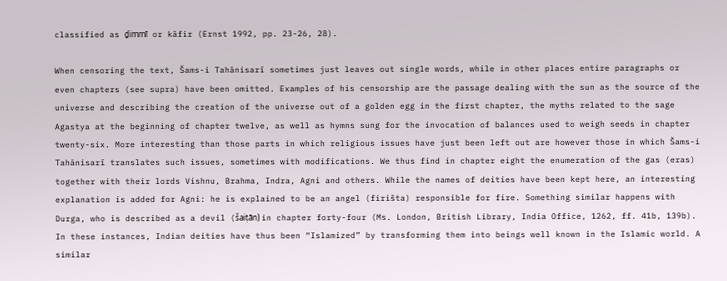classified as ḏimmī or kāfir (Ernst 1992, pp. 23-26, 28).

When censoring the text, Šams-i Tahānisarī sometimes just leaves out single words, while in other places entire paragraphs or even chapters (see supra) have been omitted. Examples of his censorship are the passage dealing with the sun as the source of the universe and describing the creation of the universe out of a golden egg in the first chapter, the myths related to the sage Agastya at the beginning of chapter twelve, as well as hymns sung for the invocation of balances used to weigh seeds in chapter twenty-six. More interesting than those parts in which religious issues have just been left out are however those in which Šams-i Tahānisarī translates such issues, sometimes with modifications. We thus find in chapter eight the enumeration of the gas (eras) together with their lords Vishnu, Brahma, Indra, Agni and others. While the names of deities have been kept here, an interesting explanation is added for Agni: he is explained to be an angel (firišta) responsible for fire. Something similar happens with Durga, who is described as a devil (šaiṭān) in chapter forty-four (Ms. London, British Library, India Office, 1262, ff. 41b, 139b). In these instances, Indian deities have thus been “Islamized” by transforming them into beings well known in the Islamic world. A similar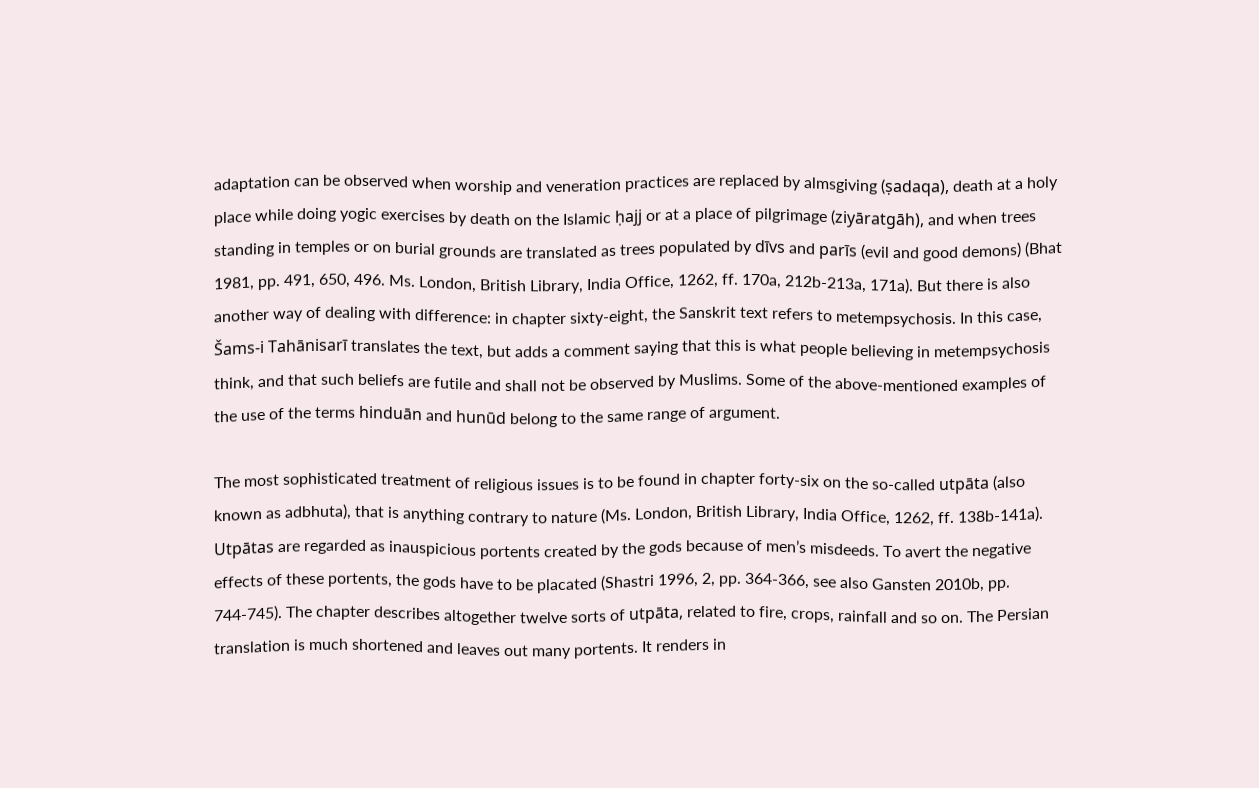adaptation can be observed when worship and veneration practices are replaced by almsgiving (ṣadaqa), death at a holy place while doing yogic exercises by death on the Islamic ḥajj or at a place of pilgrimage (ziyāratgāh), and when trees standing in temples or on burial grounds are translated as trees populated by dīvs and parīs (evil and good demons) (Bhat 1981, pp. 491, 650, 496. Ms. London, British Library, India Office, 1262, ff. 170a, 212b-213a, 171a). But there is also another way of dealing with difference: in chapter sixty-eight, the Sanskrit text refers to metempsychosis. In this case, Šams-i Tahānisarī translates the text, but adds a comment saying that this is what people believing in metempsychosis think, and that such beliefs are futile and shall not be observed by Muslims. Some of the above-mentioned examples of the use of the terms hinduān and hunūd belong to the same range of argument.

The most sophisticated treatment of religious issues is to be found in chapter forty-six on the so-called utpāta (also known as adbhuta), that is anything contrary to nature (Ms. London, British Library, India Office, 1262, ff. 138b-141a). Utpātas are regarded as inauspicious portents created by the gods because of men’s misdeeds. To avert the negative effects of these portents, the gods have to be placated (Shastri 1996, 2, pp. 364-366, see also Gansten 2010b, pp. 744-745). The chapter describes altogether twelve sorts of utpāta, related to fire, crops, rainfall and so on. The Persian translation is much shortened and leaves out many portents. It renders in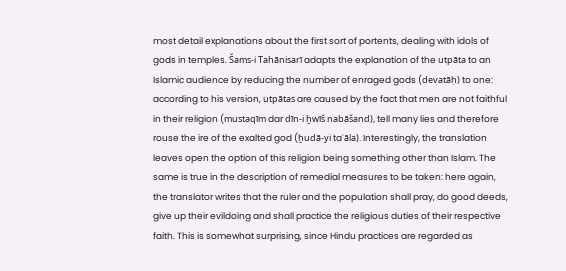most detail explanations about the first sort of portents, dealing with idols of gods in temples. Šams-i Tahānisarī adapts the explanation of the utpāta to an Islamic audience by reducing the number of enraged gods (devatāḥ) to one: according to his version, utpātas are caused by the fact that men are not faithful in their religion (mustaqīm dar dīn-i ḫwīš nabāšand), tell many lies and therefore rouse the ire of the exalted god (ḫudā-yi taʿāla). Interestingly, the translation leaves open the option of this religion being something other than Islam. The same is true in the description of remedial measures to be taken: here again, the translator writes that the ruler and the population shall pray, do good deeds, give up their evildoing and shall practice the religious duties of their respective faith. This is somewhat surprising, since Hindu practices are regarded as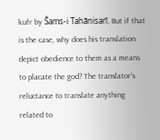kufr by Šams-i Tahānisarī. But if that is the case, why does his translation depict obedience to them as a means to placate the god? The translator’s reluctance to translate anything related to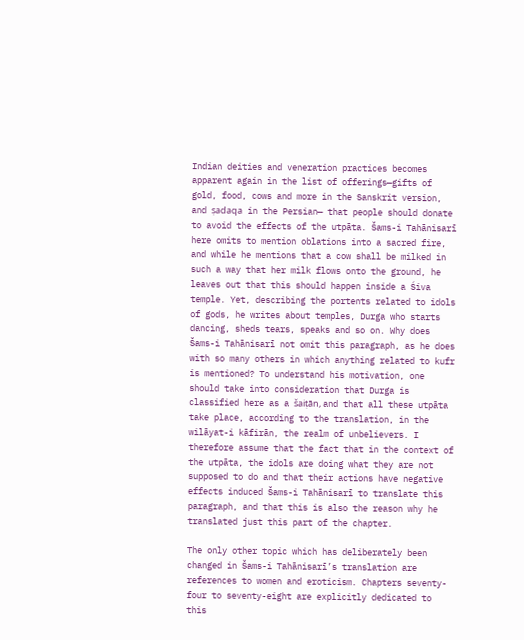Indian deities and veneration practices becomes apparent again in the list of offerings—gifts of gold, food, cows and more in the Sanskrit version, and ṣadaqa in the Persian— that people should donate to avoid the effects of the utpāta. Šams-i Tahānisarī here omits to mention oblations into a sacred fire, and while he mentions that a cow shall be milked in such a way that her milk flows onto the ground, he leaves out that this should happen inside a Śiva temple. Yet, describing the portents related to idols of gods, he writes about temples, Durga who starts dancing, sheds tears, speaks and so on. Why does Šams-i Tahānisarī not omit this paragraph, as he does with so many others in which anything related to kufr is mentioned? To understand his motivation, one should take into consideration that Durga is classified here as a šaiṭān, and that all these utpāta take place, according to the translation, in the wilāyat-i kāfirān, the realm of unbelievers. I therefore assume that the fact that in the context of the utpāta, the idols are doing what they are not supposed to do and that their actions have negative effects induced Šams-i Tahānisarī to translate this paragraph, and that this is also the reason why he translated just this part of the chapter.

The only other topic which has deliberately been changed in Šams-i Tahānisarī’s translation are references to women and eroticism. Chapters seventy-four to seventy-eight are explicitly dedicated to this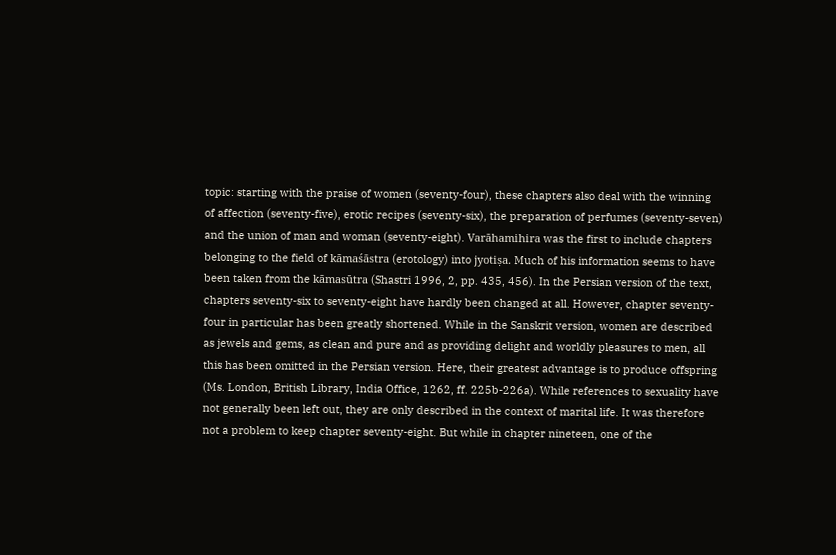topic: starting with the praise of women (seventy-four), these chapters also deal with the winning of affection (seventy-five), erotic recipes (seventy-six), the preparation of perfumes (seventy-seven) and the union of man and woman (seventy-eight). Varāhamihira was the first to include chapters belonging to the field of kāmaśāstra (erotology) into jyotiṣa. Much of his information seems to have been taken from the kāmasūtra (Shastri 1996, 2, pp. 435, 456). In the Persian version of the text, chapters seventy-six to seventy-eight have hardly been changed at all. However, chapter seventy-four in particular has been greatly shortened. While in the Sanskrit version, women are described as jewels and gems, as clean and pure and as providing delight and worldly pleasures to men, all this has been omitted in the Persian version. Here, their greatest advantage is to produce offspring (Ms. London, British Library, India Office, 1262, ff. 225b-226a). While references to sexuality have not generally been left out, they are only described in the context of marital life. It was therefore not a problem to keep chapter seventy-eight. But while in chapter nineteen, one of the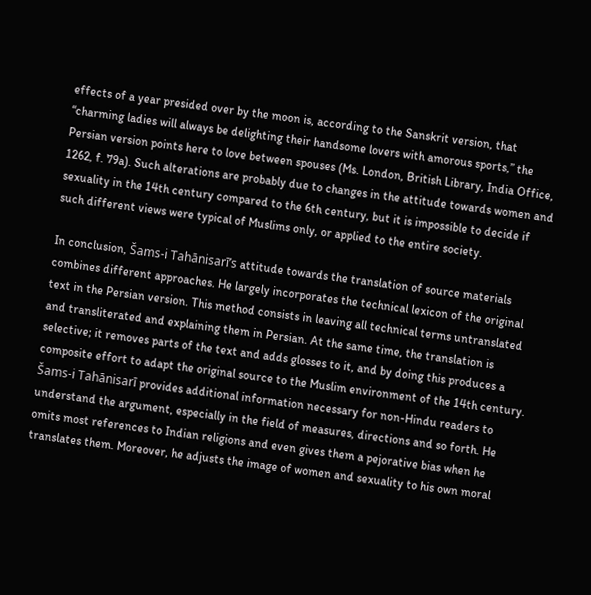effects of a year presided over by the moon is, according to the Sanskrit version, that “charming ladies will always be delighting their handsome lovers with amorous sports,” the Persian version points here to love between spouses (Ms. London, British Library, India Office, 1262, f. 79a). Such alterations are probably due to changes in the attitude towards women and sexuality in the 14th century compared to the 6th century, but it is impossible to decide if such different views were typical of Muslims only, or applied to the entire society.

In conclusion, Šams-i Tahānisarī’s attitude towards the translation of source materials combines different approaches. He largely incorporates the technical lexicon of the original text in the Persian version. This method consists in leaving all technical terms untranslated and transliterated and explaining them in Persian. At the same time, the translation is selective; it removes parts of the text and adds glosses to it, and by doing this produces a composite effort to adapt the original source to the Muslim environment of the 14th century. Šams-i Tahānisarī provides additional information necessary for non-Hindu readers to understand the argument, especially in the field of measures, directions and so forth. He omits most references to Indian religions and even gives them a pejorative bias when he translates them. Moreover, he adjusts the image of women and sexuality to his own moral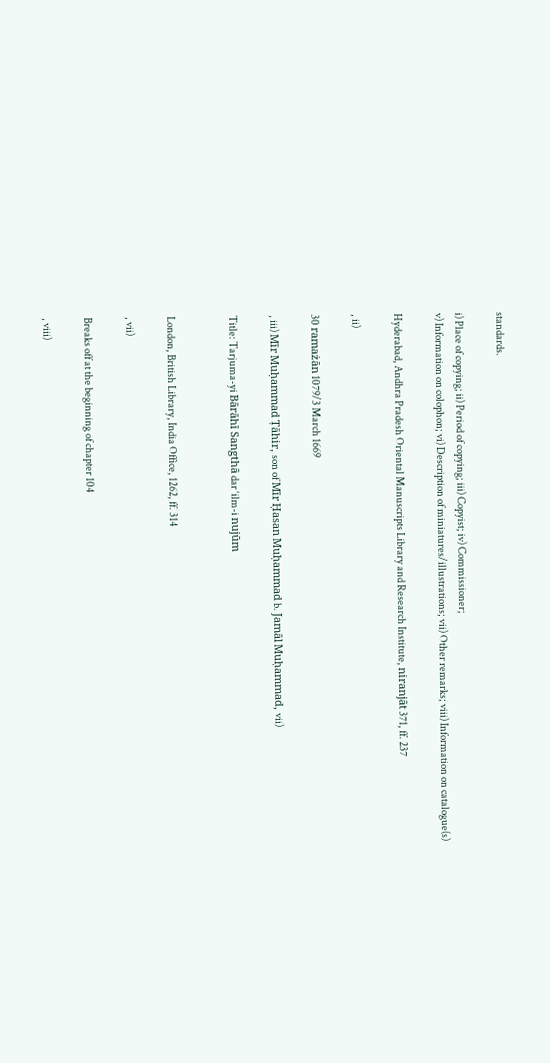standards.

i) Place of copying; ii) Period of copying; iii) Copyist; iv) Commissioner;
v) Information on colophon; vi) Description of miniatures/illustrations; vii) Other remarks; viii) Information on catalogue(s)

Hyderabad, Andhra Pradesh Oriental Manuscripts Library and Research Institute, niranjāt 371, ff. 237

, ii)

30 ramażān 1079/3 March 1669

, iii) Mīr Muḥammad Ṭāhir, son of Mīr Ḥasan Muḥammad b. Jamāl Muḥammad, vii)

Title: Tarjuma-yi Bārāhī Sangthā dar ‘ilm-i nujūm


London, British Library, India Office, 1262, ff. 314

, vii)

Breaks off at the beginning of chapter 104

, viii)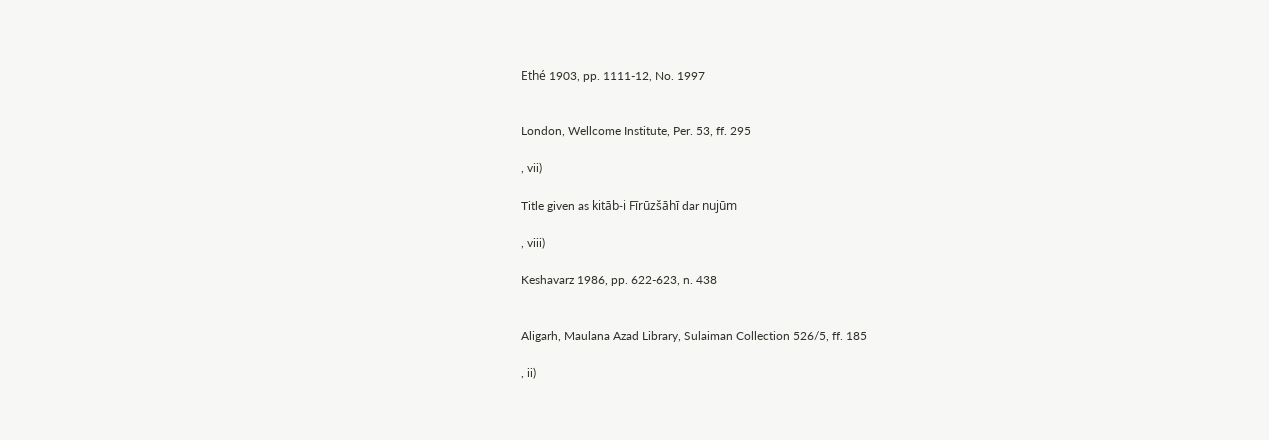Ethé 1903, pp. 1111-12, No. 1997


London, Wellcome Institute, Per. 53, ff. 295

, vii)

Title given as kitāb-i Fīrūzšāhī dar nujūm

, viii)

Keshavarz 1986, pp. 622-623, n. 438


Aligarh, Maulana Azad Library, Sulaiman Collection 526/5, ff. 185

, ii)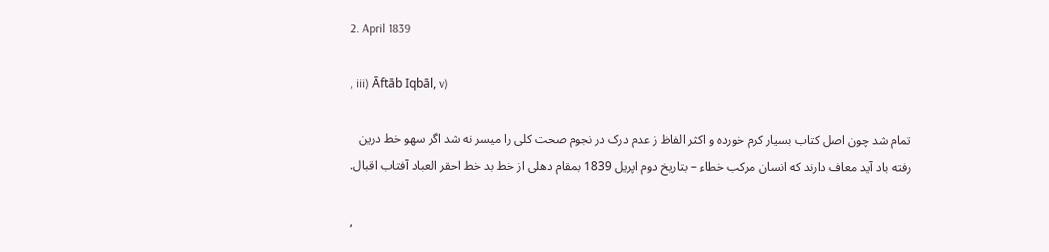2. April 1839

, iii) Āftāb Iqbāl, v)

تمام شد چون اصل کتاب بسیار کرم خورده و اکثر الفاظ ز عدم درک در نجوم صحت کلی را میسر نه شد اگر سهو خط درین رفته باد آید معاف دارند که انسان مرکب خطاء – بتاریخ دوم اپریل 1839 بمقام دهلی از خط بد خط احقر العباد آفتاب اقبال.

,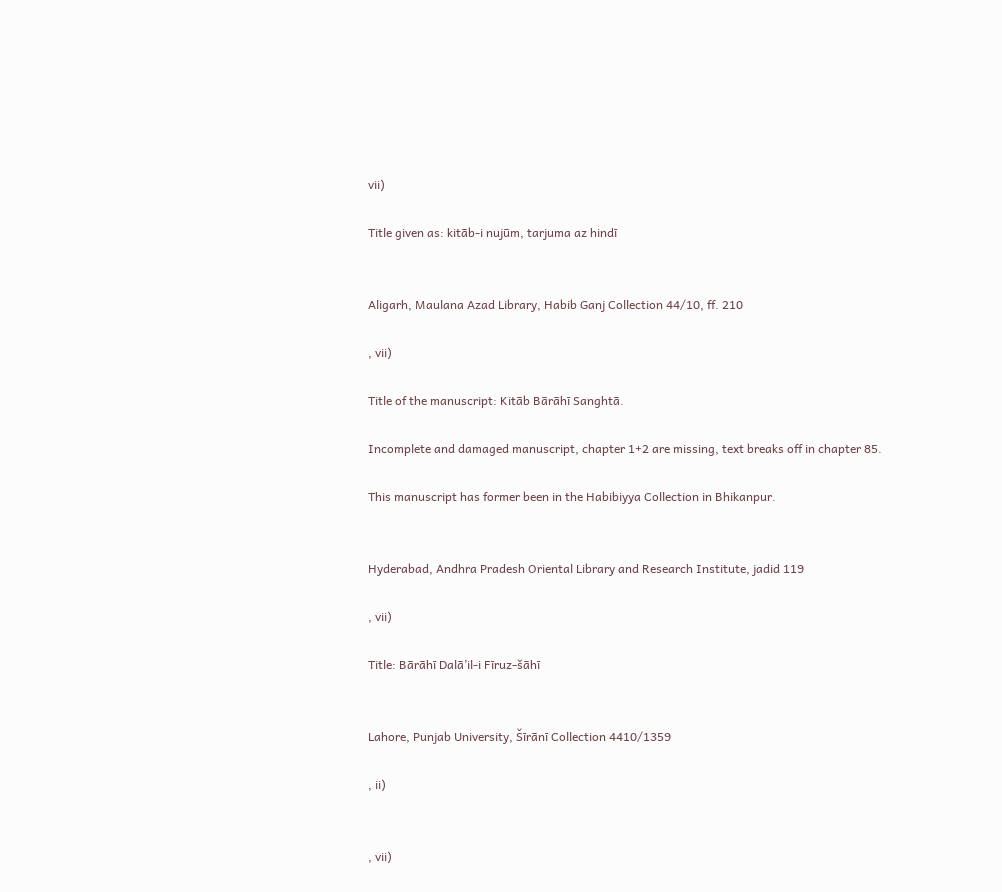vii)

Title given as: kitāb-i nujūm, tarjuma az hindī


Aligarh, Maulana Azad Library, Habib Ganj Collection 44/10, ff. 210

, vii)

Title of the manuscript: Kitāb Bārāhī Sanghtā.

Incomplete and damaged manuscript, chapter 1+2 are missing, text breaks off in chapter 85.

This manuscript has former been in the Habibiyya Collection in Bhikanpur.


Hyderabad, Andhra Pradesh Oriental Library and Research Institute, jadid 119

, vii)

Title: Bārāhī Dalā’il-i Fīruz-šāhī


Lahore, Punjab University, Šīrānī Collection 4410/1359

, ii)


, vii)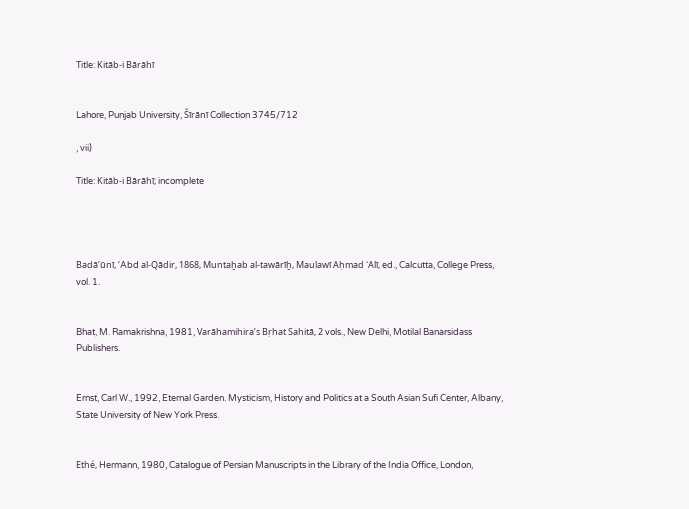Title: Kitāb-i Bārāhī


Lahore, Punjab University, Šīrānī Collection 3745/712

, vii)

Title: Kitāb-i Bārāhī; incomplete




Badā’ūnī, ‘Abd al-Qādir, 1868, Muntaḫab al-tawārīḫ, Maulawī Aḥmad ‘Alī, ed., Calcutta, College Press, vol. 1.


Bhat, M. Ramakrishna, 1981, Varāhamihira’s Bṛhat Sahitā, 2 vols., New Delhi, Motilal Banarsidass Publishers.


Ernst, Carl W., 1992, Eternal Garden. Mysticism, History and Politics at a South Asian Sufi Center, Albany, State University of New York Press.


Ethé, Hermann, 1980, Catalogue of Persian Manuscripts in the Library of the India Office, London,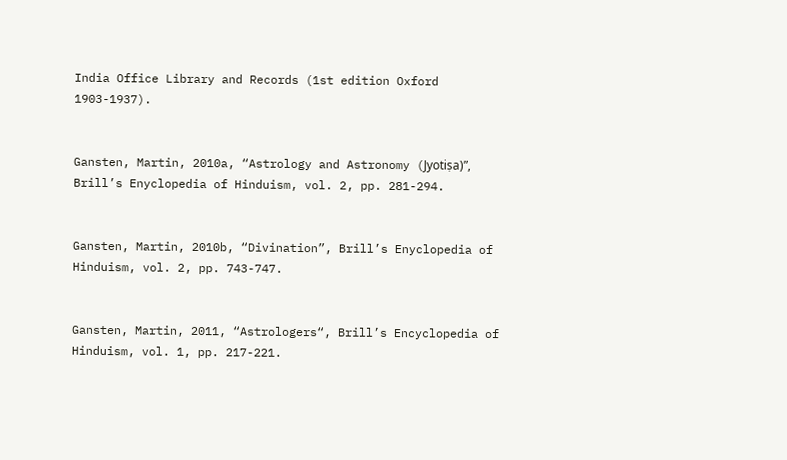India Office Library and Records (1st edition Oxford 1903-1937).


Gansten, Martin, 2010a, “Astrology and Astronomy (Jyotiṣa)”, Brill’s Enyclopedia of Hinduism, vol. 2, pp. 281-294.


Gansten, Martin, 2010b, “Divination”, Brill’s Enyclopedia of Hinduism, vol. 2, pp. 743-747.


Gansten, Martin, 2011, “Astrologers“, Brill’s Encyclopedia of Hinduism, vol. 1, pp. 217-221.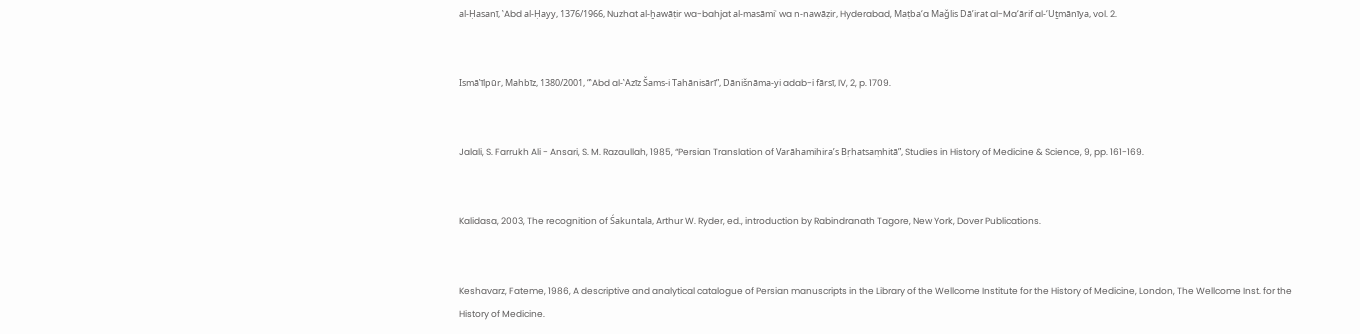al-Ḥasanī, ʽAbd al-Ḥayy, 1376/1966, Nuzhat al-ḫawāṭir wa-bahjat al-masāmiʿ wa n-nawāẓir, Hyderabad, Maṭbaʻa Maǧlis Dāʼirat al-Maʻārif al-ʻUṯmānīya, vol. 2.


Ismāʽīlpūr, Mahbīz, 1380/2001, “ʽAbd al-ʽAzīz Šams-i Tahānisārī”, Dānišnāma-yi adab-i fārsī, IV, 2, p. 1709.


Jalali, S. Farrukh Ali - Ansari, S. M. Razaullah, 1985, “Persian Translation of Varāhamihira’s Bṛhatsaṃhitā”, Studies in History of Medicine & Science, 9, pp. 161-169.


Kalidasa, 2003, The recognition of Śakuntala, Arthur W. Ryder, ed., introduction by Rabindranath Tagore, New York, Dover Publications.


Keshavarz, Fateme, 1986, A descriptive and analytical catalogue of Persian manuscripts in the Library of the Wellcome Institute for the History of Medicine, London, The Wellcome Inst. for the History of Medicine.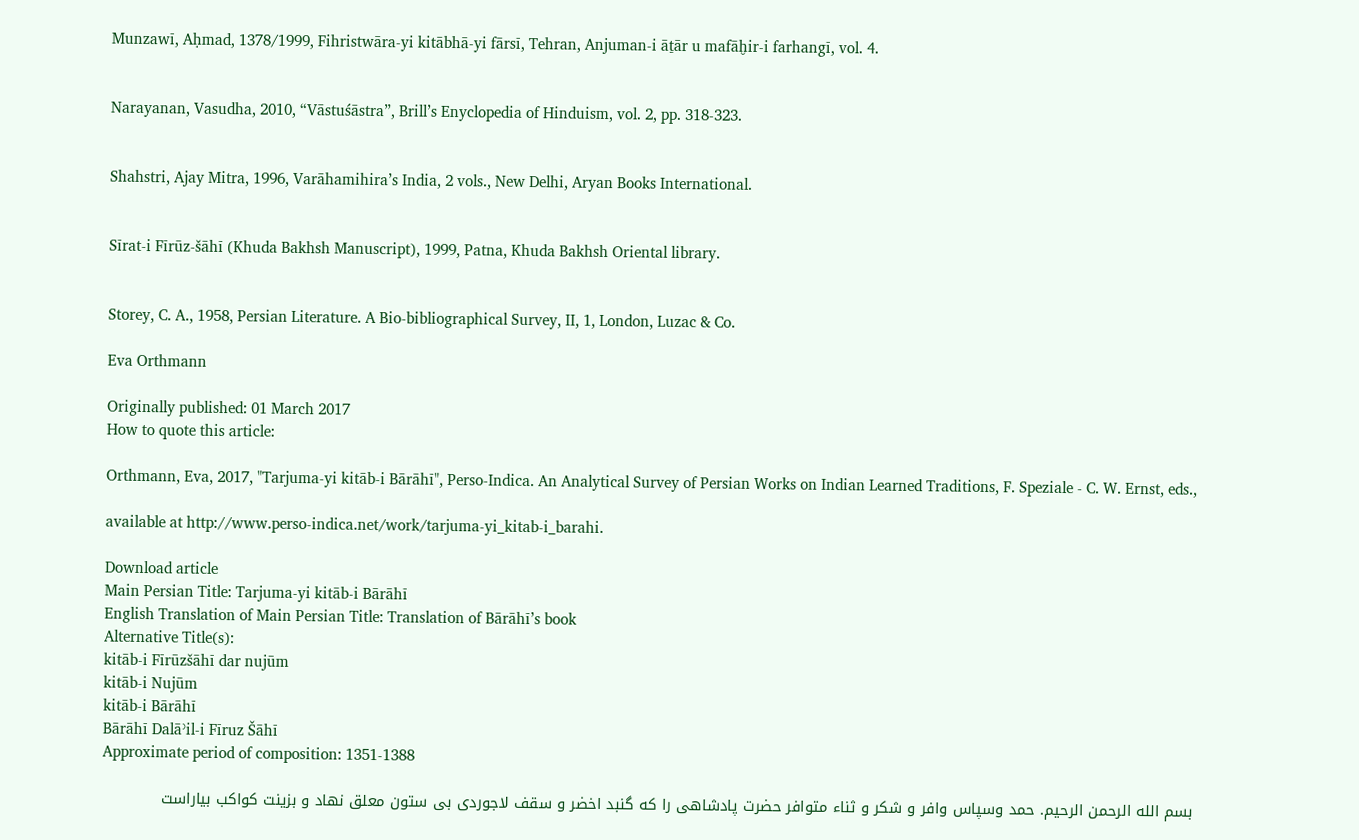Munzawī, Aḥmad, 1378/1999, Fihristwāra-yi kitābhā-yi fārsī, Tehran, Anjuman-i āṯār u mafāḫir-i farhangī, vol. 4.


Narayanan, Vasudha, 2010, “Vāstuśāstra”, Brill’s Enyclopedia of Hinduism, vol. 2, pp. 318-323.


Shahstri, Ajay Mitra, 1996, Varāhamihira’s India, 2 vols., New Delhi, Aryan Books International.


Sīrat-i Fīrūz-šāhī (Khuda Bakhsh Manuscript), 1999, Patna, Khuda Bakhsh Oriental library.


Storey, C. A., 1958, Persian Literature. A Bio-bibliographical Survey, II, 1, London, Luzac & Co.

Eva Orthmann

Originally published: 01 March 2017
How to quote this article:

Orthmann, Eva, 2017, "Tarjuma-yi kitāb-i Bārāhī", Perso-Indica. An Analytical Survey of Persian Works on Indian Learned Traditions, F. Speziale - C. W. Ernst, eds.,

available at http://www.perso-indica.net/work/tarjuma-yi_kitab-i_barahi.

Download article
Main Persian Title: Tarjuma-yi kitāb-i Bārāhī
English Translation of Main Persian Title: Translation of Bārāhī’s book
Alternative Title(s):
kitāb-i Fīrūzšāhī dar nujūm
kitāb-i Nujūm
kitāb-i Bārāhī
Bārāhī Dalāʾil-i Fīruz Šāhī
Approximate period of composition: 1351-1388

بسم الله الرحمن الرحیم. حمد وسپاس وافر و شکر و ثناء متوافر حضرت پادشاهی را که گنبد اخضر و سقف لاجوردی بی ستون معلق نهاد و بزینت کواکب بیاراست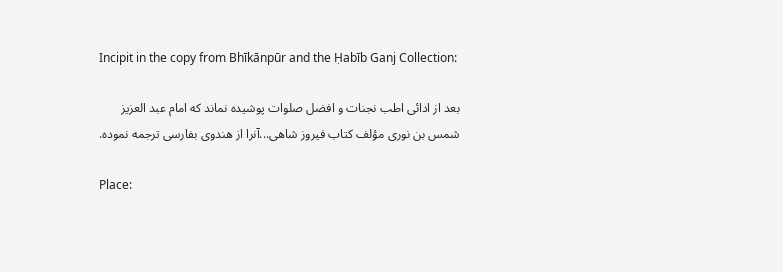Incipit in the copy from Bhīkānpūr and the Ḥabīb Ganj Collection:

بعد از ادائی اطب نجنات و افضل صلوات پوشیده نماند که امام عبد العزیز شمس بن نوری مؤلف کتاب فیروز شاهی...آنرا از هندوی بفارسی ترجمه نموده.

Place: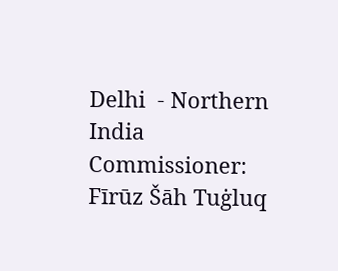Delhi  - Northern India
Commissioner: Fīrūz Šāh Tuġluq